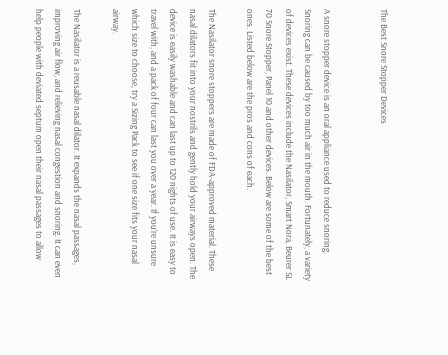The Best Snore Stopper Devices


A snore stopper device is an oral appliance used to reduce snoring. Snoring can be caused by too much air in the mouth. Fortunately, a variety of devices exist. These devices include the Nasilator, Smart Nora, Beurer SL 70 Snore Stopper, Panel 10 and other devices. Below are some of the best ones. Listed below are the pros and cons of each.

The Nasilator snore stoppers are made of FDA-approved material. These nasal dilators fit into your nostrils and gently hold your airways open. The device is easily washable and can last up to 120 nights of use. It is easy to travel with, and a pack of four can last you over a year. If you’re unsure which size to choose, try a Sizing Pack to see if one size fits your nasal airway.

The Nasilator is a reusable nasal dilator. It expands the nasal passages, improving air flow, and relieving nasal congestion and snoring. It can even help people with deviated septum open their nasal passages to allow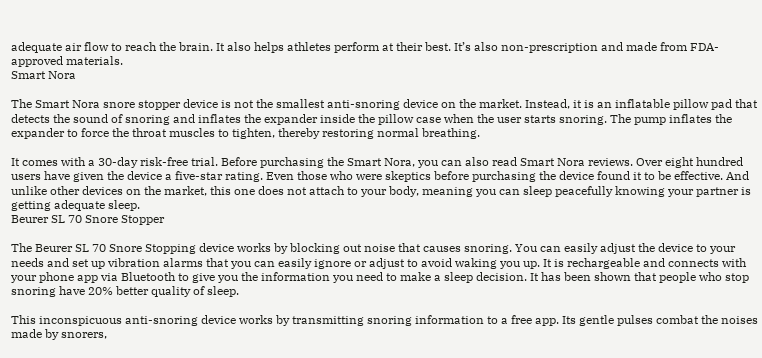adequate air flow to reach the brain. It also helps athletes perform at their best. It’s also non-prescription and made from FDA-approved materials.
Smart Nora

The Smart Nora snore stopper device is not the smallest anti-snoring device on the market. Instead, it is an inflatable pillow pad that detects the sound of snoring and inflates the expander inside the pillow case when the user starts snoring. The pump inflates the expander to force the throat muscles to tighten, thereby restoring normal breathing.

It comes with a 30-day risk-free trial. Before purchasing the Smart Nora, you can also read Smart Nora reviews. Over eight hundred users have given the device a five-star rating. Even those who were skeptics before purchasing the device found it to be effective. And unlike other devices on the market, this one does not attach to your body, meaning you can sleep peacefully knowing your partner is getting adequate sleep.
Beurer SL 70 Snore Stopper

The Beurer SL 70 Snore Stopping device works by blocking out noise that causes snoring. You can easily adjust the device to your needs and set up vibration alarms that you can easily ignore or adjust to avoid waking you up. It is rechargeable and connects with your phone app via Bluetooth to give you the information you need to make a sleep decision. It has been shown that people who stop snoring have 20% better quality of sleep.

This inconspicuous anti-snoring device works by transmitting snoring information to a free app. Its gentle pulses combat the noises made by snorers,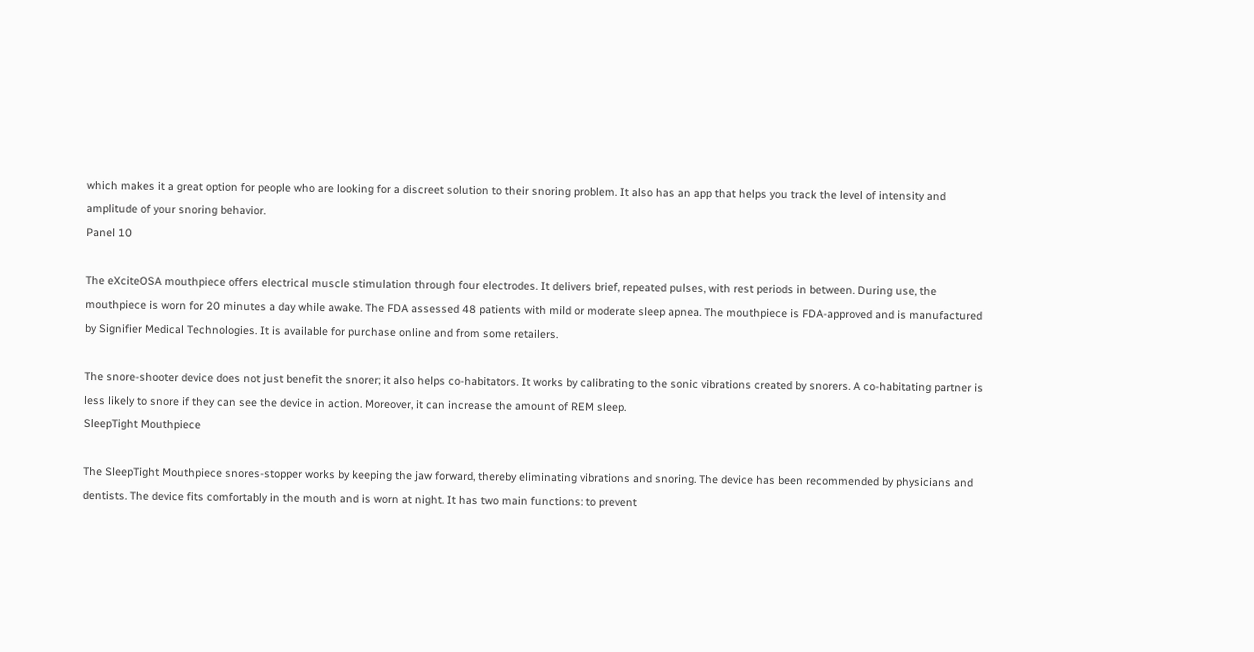which makes it a great option for people who are looking for a discreet solution to their snoring problem. It also has an app that helps you track the level of intensity and amplitude of your snoring behavior.
Panel 10

The eXciteOSA mouthpiece offers electrical muscle stimulation through four electrodes. It delivers brief, repeated pulses, with rest periods in between. During use, the mouthpiece is worn for 20 minutes a day while awake. The FDA assessed 48 patients with mild or moderate sleep apnea. The mouthpiece is FDA-approved and is manufactured by Signifier Medical Technologies. It is available for purchase online and from some retailers.

The snore-shooter device does not just benefit the snorer; it also helps co-habitators. It works by calibrating to the sonic vibrations created by snorers. A co-habitating partner is less likely to snore if they can see the device in action. Moreover, it can increase the amount of REM sleep.
SleepTight Mouthpiece

The SleepTight Mouthpiece snores-stopper works by keeping the jaw forward, thereby eliminating vibrations and snoring. The device has been recommended by physicians and dentists. The device fits comfortably in the mouth and is worn at night. It has two main functions: to prevent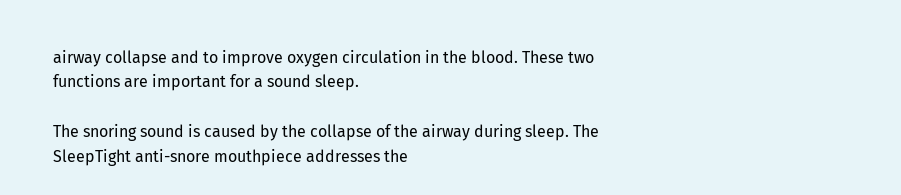airway collapse and to improve oxygen circulation in the blood. These two functions are important for a sound sleep.

The snoring sound is caused by the collapse of the airway during sleep. The SleepTight anti-snore mouthpiece addresses the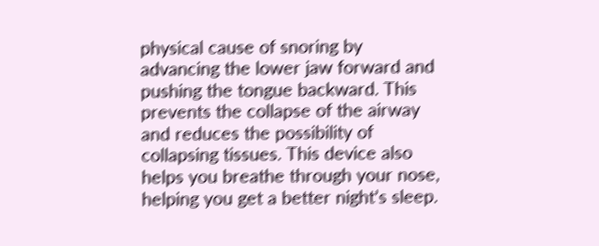physical cause of snoring by advancing the lower jaw forward and pushing the tongue backward. This prevents the collapse of the airway and reduces the possibility of collapsing tissues. This device also helps you breathe through your nose, helping you get a better night’s sleep.